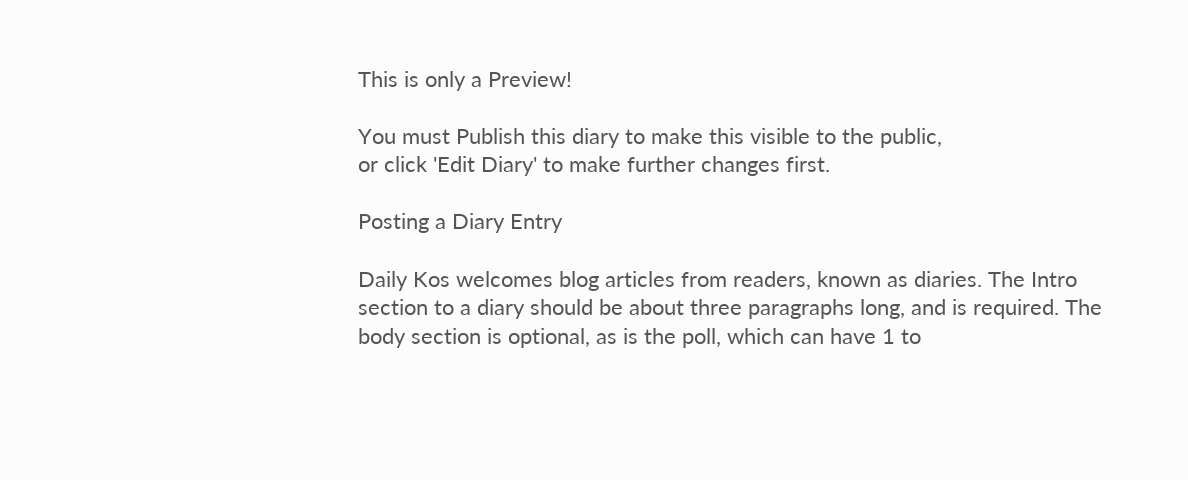This is only a Preview!

You must Publish this diary to make this visible to the public,
or click 'Edit Diary' to make further changes first.

Posting a Diary Entry

Daily Kos welcomes blog articles from readers, known as diaries. The Intro section to a diary should be about three paragraphs long, and is required. The body section is optional, as is the poll, which can have 1 to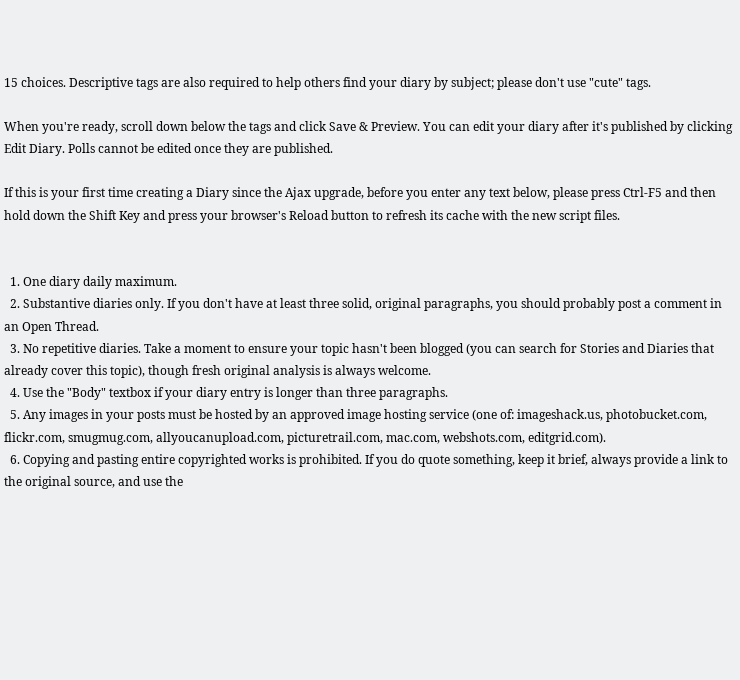15 choices. Descriptive tags are also required to help others find your diary by subject; please don't use "cute" tags.

When you're ready, scroll down below the tags and click Save & Preview. You can edit your diary after it's published by clicking Edit Diary. Polls cannot be edited once they are published.

If this is your first time creating a Diary since the Ajax upgrade, before you enter any text below, please press Ctrl-F5 and then hold down the Shift Key and press your browser's Reload button to refresh its cache with the new script files.


  1. One diary daily maximum.
  2. Substantive diaries only. If you don't have at least three solid, original paragraphs, you should probably post a comment in an Open Thread.
  3. No repetitive diaries. Take a moment to ensure your topic hasn't been blogged (you can search for Stories and Diaries that already cover this topic), though fresh original analysis is always welcome.
  4. Use the "Body" textbox if your diary entry is longer than three paragraphs.
  5. Any images in your posts must be hosted by an approved image hosting service (one of: imageshack.us, photobucket.com, flickr.com, smugmug.com, allyoucanupload.com, picturetrail.com, mac.com, webshots.com, editgrid.com).
  6. Copying and pasting entire copyrighted works is prohibited. If you do quote something, keep it brief, always provide a link to the original source, and use the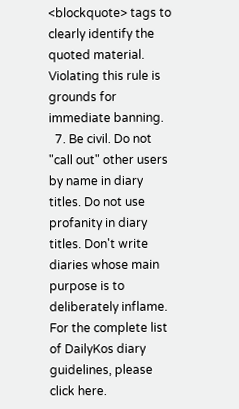<blockquote> tags to clearly identify the quoted material. Violating this rule is grounds for immediate banning.
  7. Be civil. Do not "call out" other users by name in diary titles. Do not use profanity in diary titles. Don't write diaries whose main purpose is to deliberately inflame.
For the complete list of DailyKos diary guidelines, please click here.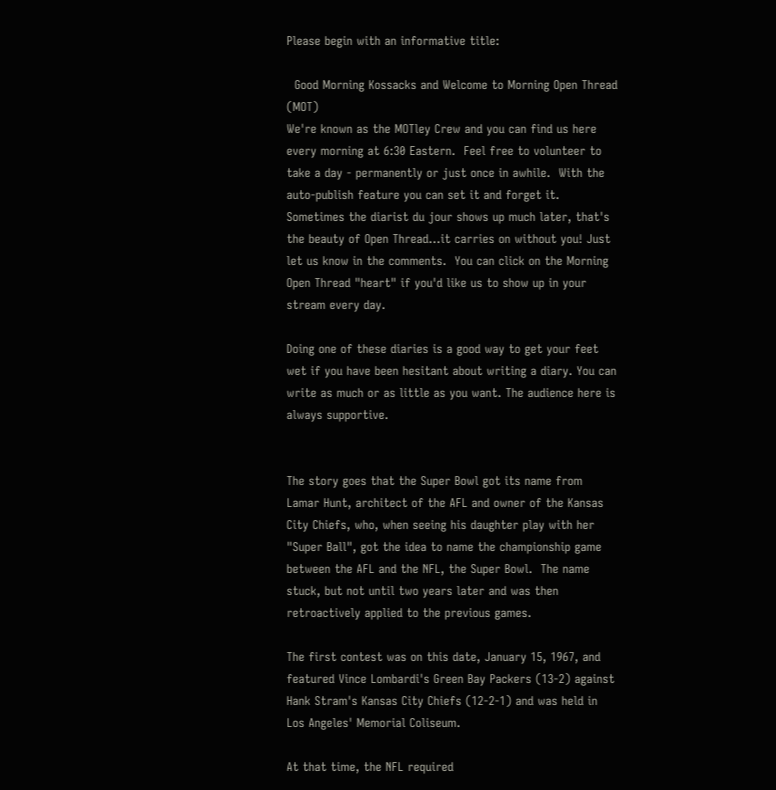Please begin with an informative title:

  Good Morning Kossacks and Welcome to Morning Open Thread (MOT)
We're known as the MOTley Crew and you can find us here every morning at 6:30 Eastern.  Feel free to volunteer to take a day - permanently or just once in awhile.  With the auto-publish feature you can set it and forget it. Sometimes the diarist du jour shows up much later, that's the beauty of Open Thread...it carries on without you! Just let us know in the comments.  You can click on the Morning Open Thread "heart" if you'd like us to show up in your stream every day.

Doing one of these diaries is a good way to get your feet wet if you have been hesitant about writing a diary. You can write as much or as little as you want. The audience here is always supportive.


The story goes that the Super Bowl got its name from Lamar Hunt, architect of the AFL and owner of the Kansas City Chiefs, who, when seeing his daughter play with her "Super Ball", got the idea to name the championship game between the AFL and the NFL, the Super Bowl.  The name stuck, but not until two years later and was then retroactively applied to the previous games.

The first contest was on this date, January 15, 1967, and featured Vince Lombardi's Green Bay Packers (13-2) against Hank Stram's Kansas City Chiefs (12-2-1) and was held in Los Angeles' Memorial Coliseum.

At that time, the NFL required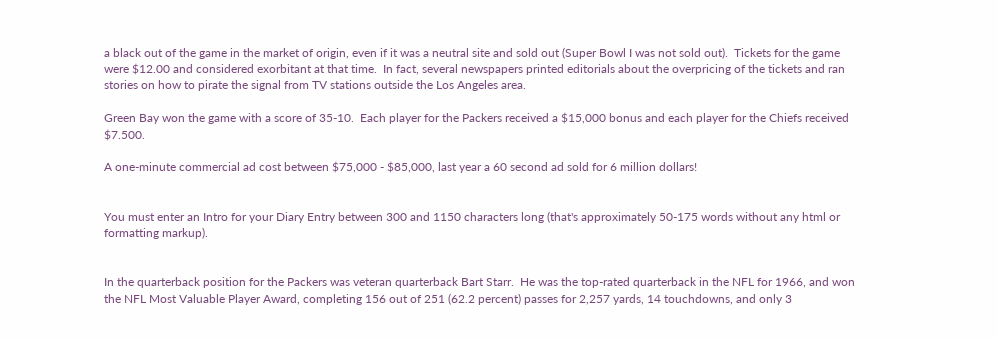a black out of the game in the market of origin, even if it was a neutral site and sold out (Super Bowl I was not sold out).  Tickets for the game were $12.00 and considered exorbitant at that time.  In fact, several newspapers printed editorials about the overpricing of the tickets and ran stories on how to pirate the signal from TV stations outside the Los Angeles area.

Green Bay won the game with a score of 35-10.  Each player for the Packers received a $15,000 bonus and each player for the Chiefs received $7.500.

A one-minute commercial ad cost between $75,000 - $85,000, last year a 60 second ad sold for 6 million dollars!


You must enter an Intro for your Diary Entry between 300 and 1150 characters long (that's approximately 50-175 words without any html or formatting markup).


In the quarterback position for the Packers was veteran quarterback Bart Starr.  He was the top-rated quarterback in the NFL for 1966, and won the NFL Most Valuable Player Award, completing 156 out of 251 (62.2 percent) passes for 2,257 yards, 14 touchdowns, and only 3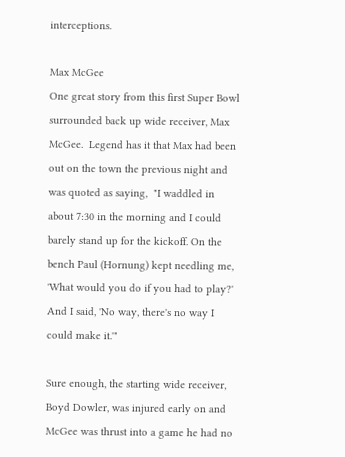interceptions.

Max McGee
One great story from this first Super Bowl surrounded back up wide receiver, Max McGee.  Legend has it that Max had been out on the town the previous night and was quoted as saying,  "I waddled in about 7:30 in the morning and I could barely stand up for the kickoff. On the bench Paul (Hornung) kept needling me, 'What would you do if you had to play?' And I said, 'No way, there's no way I could make it.'"

Sure enough, the starting wide receiver, Boyd Dowler, was injured early on and McGee was thrust into a game he had no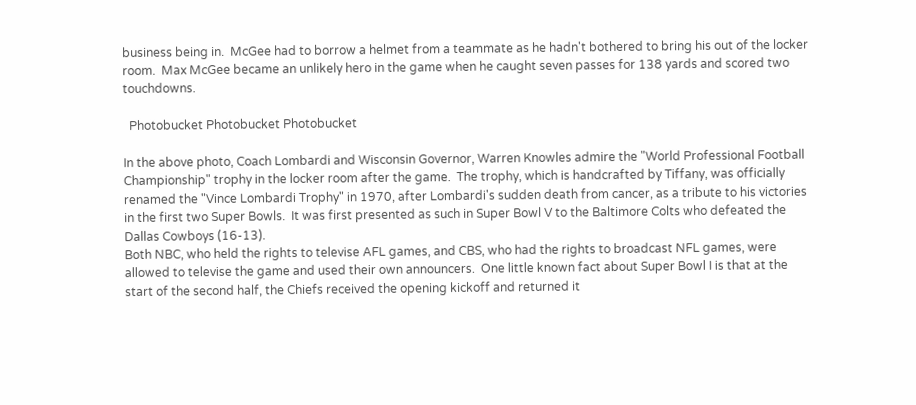business being in.  McGee had to borrow a helmet from a teammate as he hadn't bothered to bring his out of the locker room.  Max McGee became an unlikely hero in the game when he caught seven passes for 138 yards and scored two touchdowns.

  Photobucket Photobucket Photobucket

In the above photo, Coach Lombardi and Wisconsin Governor, Warren Knowles admire the "World Professional Football Championship" trophy in the locker room after the game.  The trophy, which is handcrafted by Tiffany, was officially renamed the "Vince Lombardi Trophy" in 1970, after Lombardi's sudden death from cancer, as a tribute to his victories in the first two Super Bowls.  It was first presented as such in Super Bowl V to the Baltimore Colts who defeated the Dallas Cowboys (16-13).
Both NBC, who held the rights to televise AFL games, and CBS, who had the rights to broadcast NFL games, were allowed to televise the game and used their own announcers.  One little known fact about Super Bowl I is that at the start of the second half, the Chiefs received the opening kickoff and returned it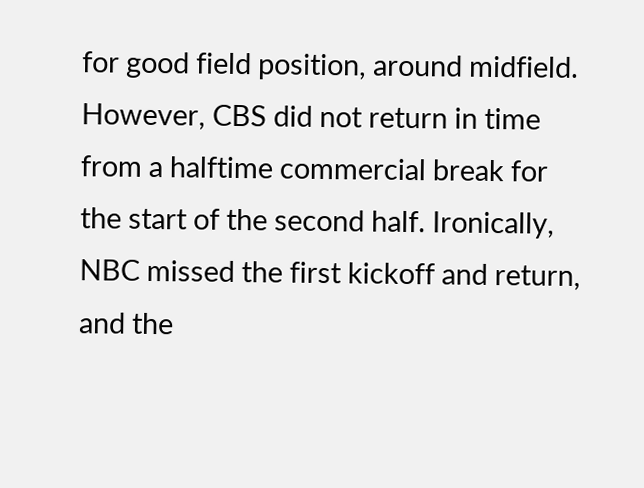for good field position, around midfield. However, CBS did not return in time from a halftime commercial break for the start of the second half. Ironically, NBC missed the first kickoff and return, and the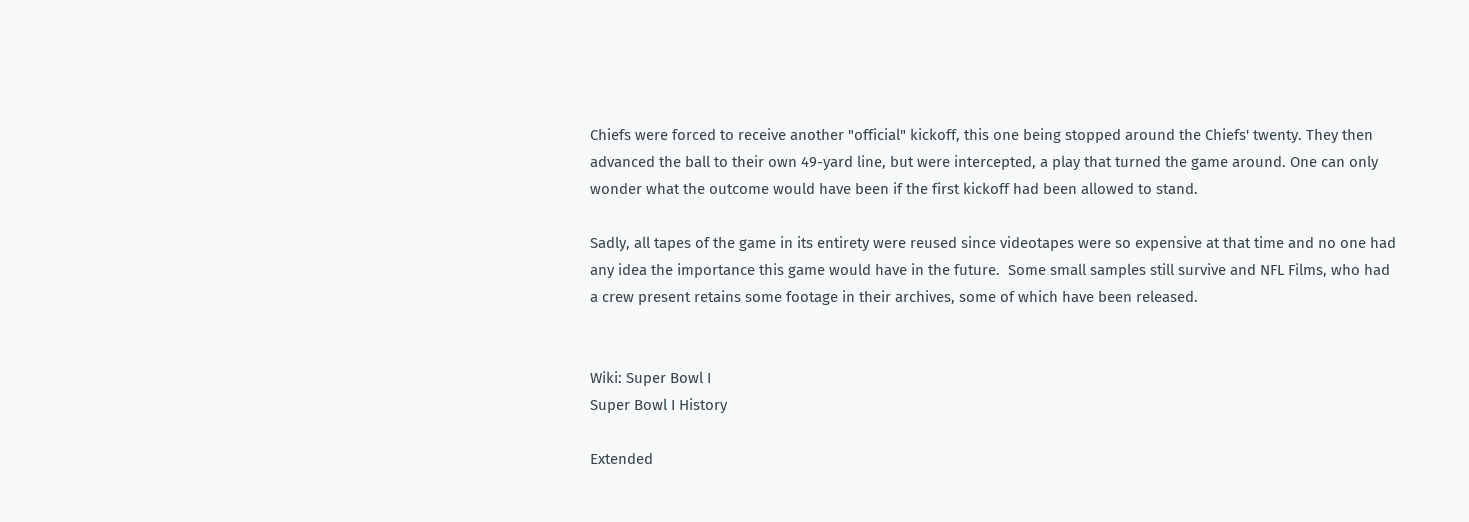Chiefs were forced to receive another "official" kickoff, this one being stopped around the Chiefs' twenty. They then advanced the ball to their own 49-yard line, but were intercepted, a play that turned the game around. One can only wonder what the outcome would have been if the first kickoff had been allowed to stand.

Sadly, all tapes of the game in its entirety were reused since videotapes were so expensive at that time and no one had any idea the importance this game would have in the future.  Some small samples still survive and NFL Films, who had a crew present retains some footage in their archives, some of which have been released.


Wiki: Super Bowl I
Super Bowl I History

Extended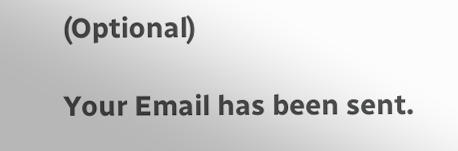(Optional)

Your Email has been sent.